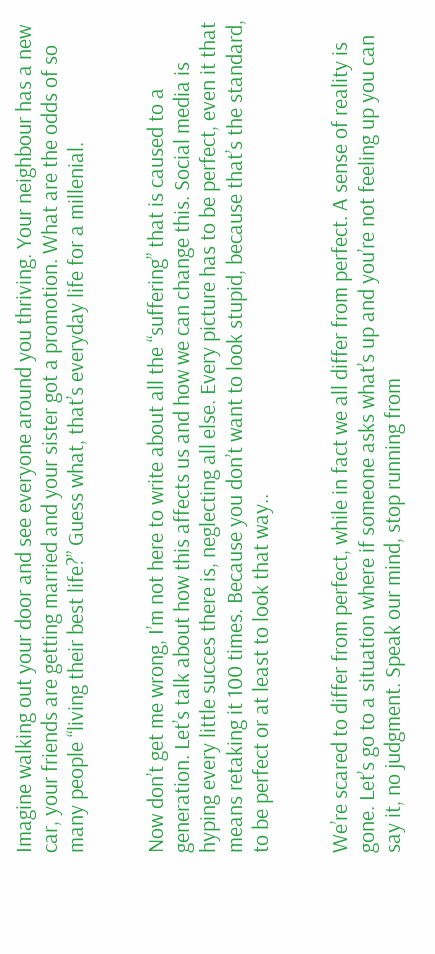Imagine walking out your door and see everyone around you thriving. Your neighbour has a new car, your friends are getting married and your sister got a promotion. What are the odds of so many people “living their best life?” Guess what, that’s everyday life for a millenial.


Now don’t get me wrong, I’m not here to write about all the “suffering” that is caused to a generation. Let’s talk about how this affects us and how we can change this. Social media is hyping every little succes there is, neglecting all else. Every picture has to be perfect, even it that means retaking it 100 times. Because you don’t want to look stupid, because that’s the standard, to be perfect or at least to look that way..


We’re scared to differ from perfect, while in fact we all differ from perfect. A sense of reality is gone. Let’s go to a situation where if someone asks what’s up and you’re not feeling up you can say it, no judgment. Speak our mind, stop running from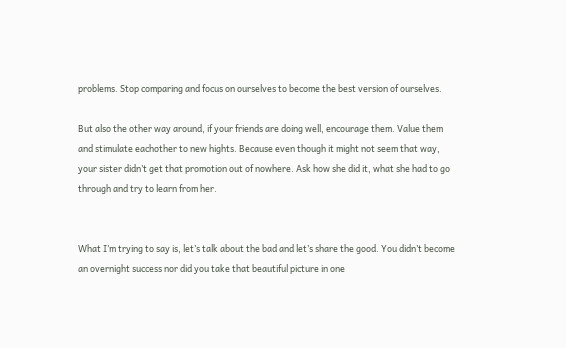problems. Stop comparing and focus on ourselves to become the best version of ourselves.

But also the other way around, if your friends are doing well, encourage them. Value them and stimulate eachother to new hights. Because even though it might not seem that way, your sister didn’t get that promotion out of nowhere. Ask how she did it, what she had to go through and try to learn from her.


What I’m trying to say is, let’s talk about the bad and let’s share the good. You didn’t become an overnight success nor did you take that beautiful picture in one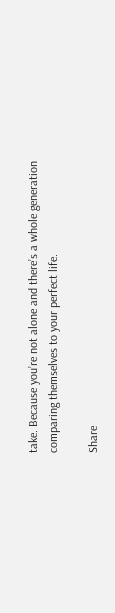take. Because you’re not alone and there’s a whole generation comparing themselves to your perfect life.

Share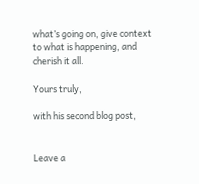what’s going on, give context to what is happening, and cherish it all.

Yours truly,

with his second blog post,


Leave a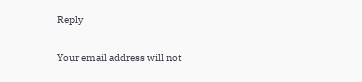Reply

Your email address will not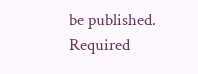be published. Required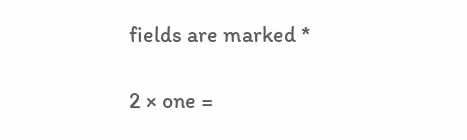fields are marked *

2 × one =